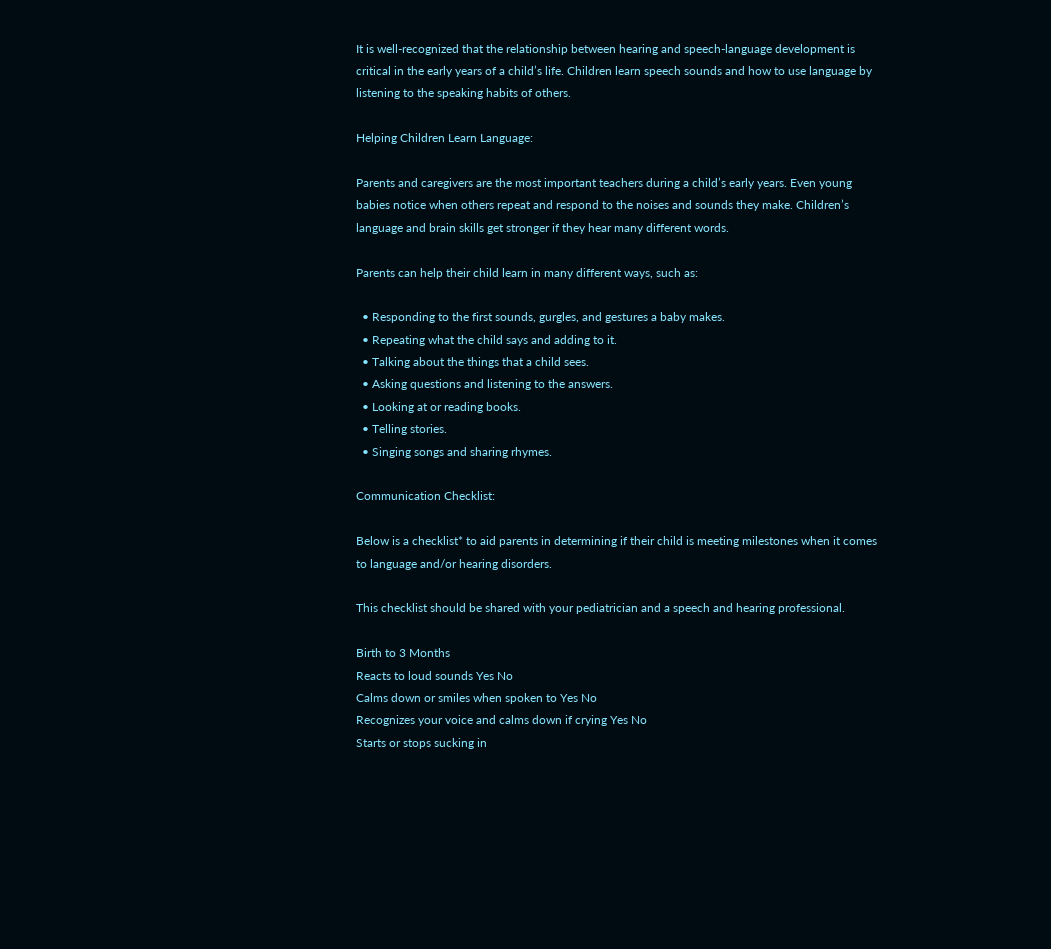It is well-recognized that the relationship between hearing and speech-language development is critical in the early years of a child’s life. Children learn speech sounds and how to use language by listening to the speaking habits of others.

Helping Children Learn Language:

Parents and caregivers are the most important teachers during a child’s early years. Even young babies notice when others repeat and respond to the noises and sounds they make. Children’s language and brain skills get stronger if they hear many different words.

Parents can help their child learn in many different ways, such as:

  • Responding to the first sounds, gurgles, and gestures a baby makes.
  • Repeating what the child says and adding to it.
  • Talking about the things that a child sees.
  • Asking questions and listening to the answers.
  • Looking at or reading books.
  • Telling stories.
  • Singing songs and sharing rhymes.

Communication Checklist:

Below is a checklist* to aid parents in determining if their child is meeting milestones when it comes to language and/or hearing disorders.

This checklist should be shared with your pediatrician and a speech and hearing professional.

Birth to 3 Months
Reacts to loud sounds Yes No
Calms down or smiles when spoken to Yes No
Recognizes your voice and calms down if crying Yes No
Starts or stops sucking in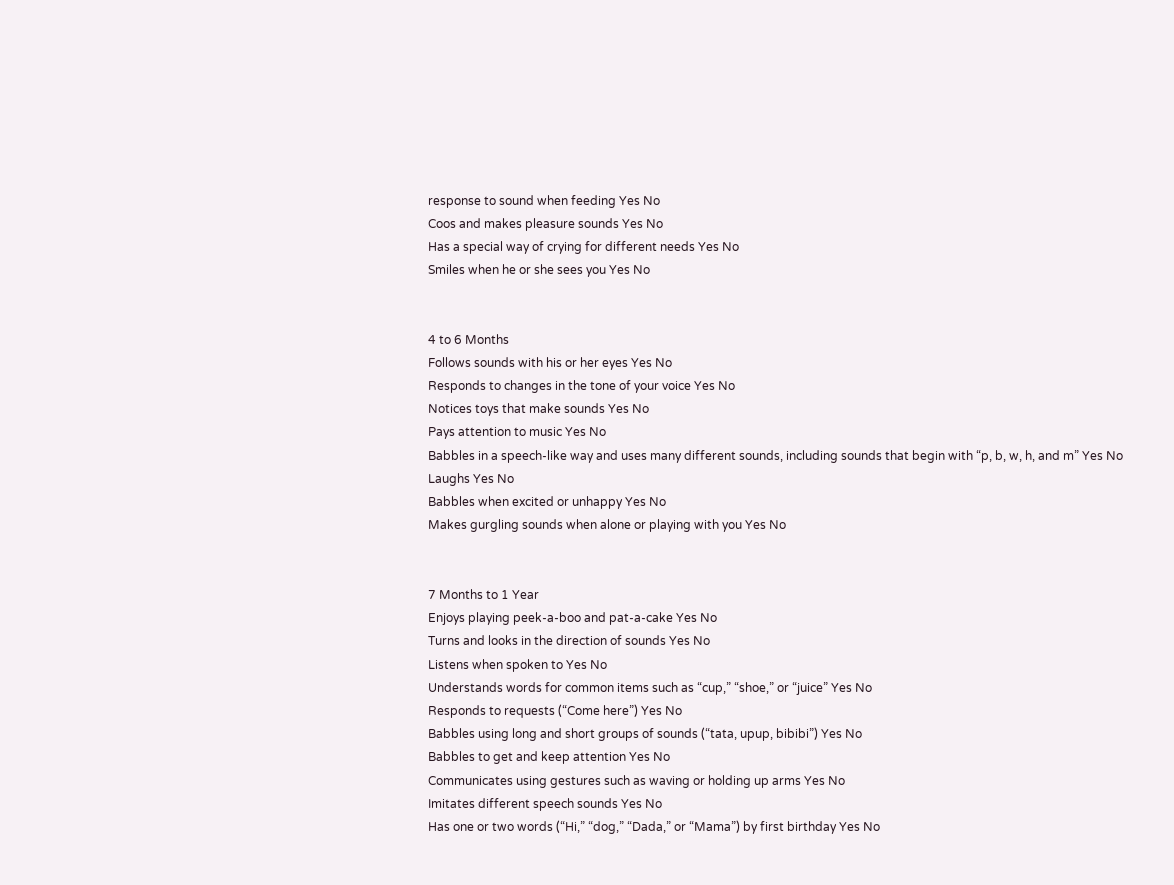response to sound when feeding Yes No
Coos and makes pleasure sounds Yes No
Has a special way of crying for different needs Yes No
Smiles when he or she sees you Yes No


4 to 6 Months
Follows sounds with his or her eyes Yes No
Responds to changes in the tone of your voice Yes No
Notices toys that make sounds Yes No
Pays attention to music Yes No
Babbles in a speech-like way and uses many different sounds, including sounds that begin with “p, b, w, h, and m” Yes No
Laughs Yes No
Babbles when excited or unhappy Yes No
Makes gurgling sounds when alone or playing with you Yes No


7 Months to 1 Year
Enjoys playing peek-a-boo and pat-a-cake Yes No
Turns and looks in the direction of sounds Yes No
Listens when spoken to Yes No
Understands words for common items such as “cup,” “shoe,” or “juice” Yes No
Responds to requests (“Come here”) Yes No
Babbles using long and short groups of sounds (“tata, upup, bibibi”) Yes No
Babbles to get and keep attention Yes No
Communicates using gestures such as waving or holding up arms Yes No
Imitates different speech sounds Yes No
Has one or two words (“Hi,” “dog,” “Dada,” or “Mama”) by first birthday Yes No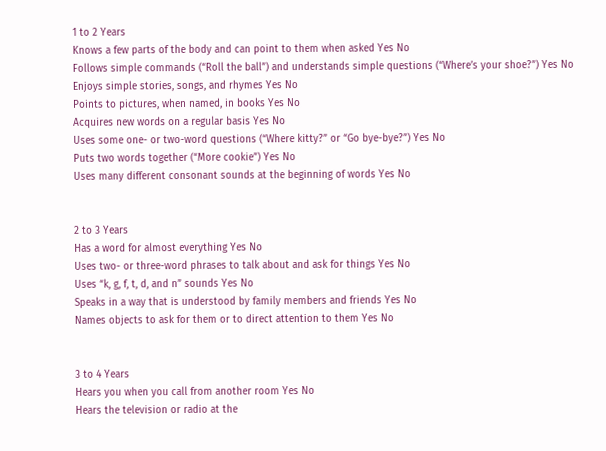1 to 2 Years
Knows a few parts of the body and can point to them when asked Yes No
Follows simple commands (“Roll the ball”) and understands simple questions (“Where’s your shoe?”) Yes No
Enjoys simple stories, songs, and rhymes Yes No
Points to pictures, when named, in books Yes No
Acquires new words on a regular basis Yes No
Uses some one- or two-word questions (“Where kitty?” or “Go bye-bye?”) Yes No
Puts two words together (“More cookie”) Yes No
Uses many different consonant sounds at the beginning of words Yes No


2 to 3 Years
Has a word for almost everything Yes No
Uses two- or three-word phrases to talk about and ask for things Yes No
Uses “k, g, f, t, d, and n” sounds Yes No
Speaks in a way that is understood by family members and friends Yes No
Names objects to ask for them or to direct attention to them Yes No


3 to 4 Years
Hears you when you call from another room Yes No
Hears the television or radio at the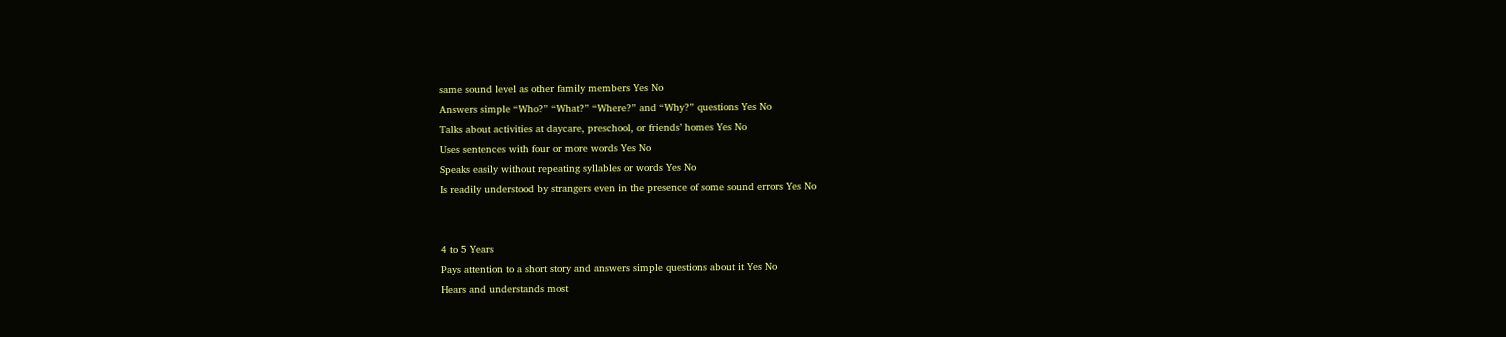same sound level as other family members Yes No
Answers simple “Who?” “What?” “Where?” and “Why?” questions Yes No
Talks about activities at daycare, preschool, or friends’ homes Yes No
Uses sentences with four or more words Yes No
Speaks easily without repeating syllables or words Yes No
Is readily understood by strangers even in the presence of some sound errors Yes No


4 to 5 Years
Pays attention to a short story and answers simple questions about it Yes No
Hears and understands most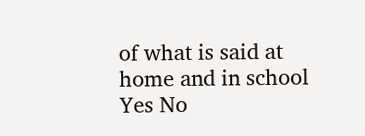of what is said at home and in school Yes No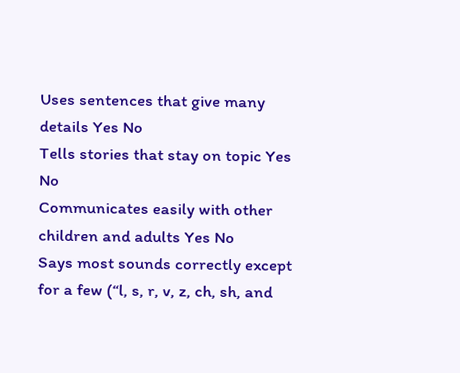Uses sentences that give many details Yes No
Tells stories that stay on topic Yes No
Communicates easily with other children and adults Yes No
Says most sounds correctly except for a few (“l, s, r, v, z, ch, sh, and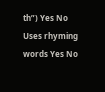th”) Yes No
Uses rhyming words Yes No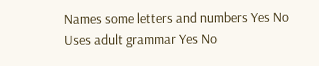Names some letters and numbers Yes No
Uses adult grammar Yes No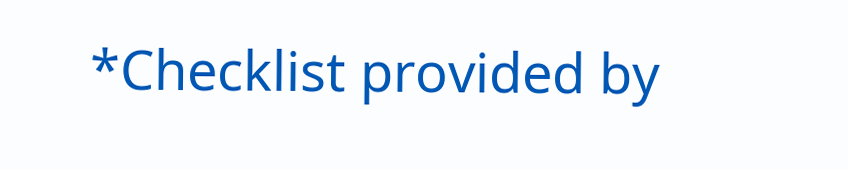*Checklist provided by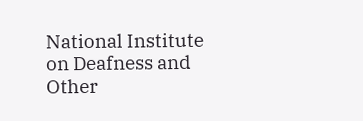National Institute on Deafness and Other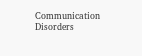Communication Disorders